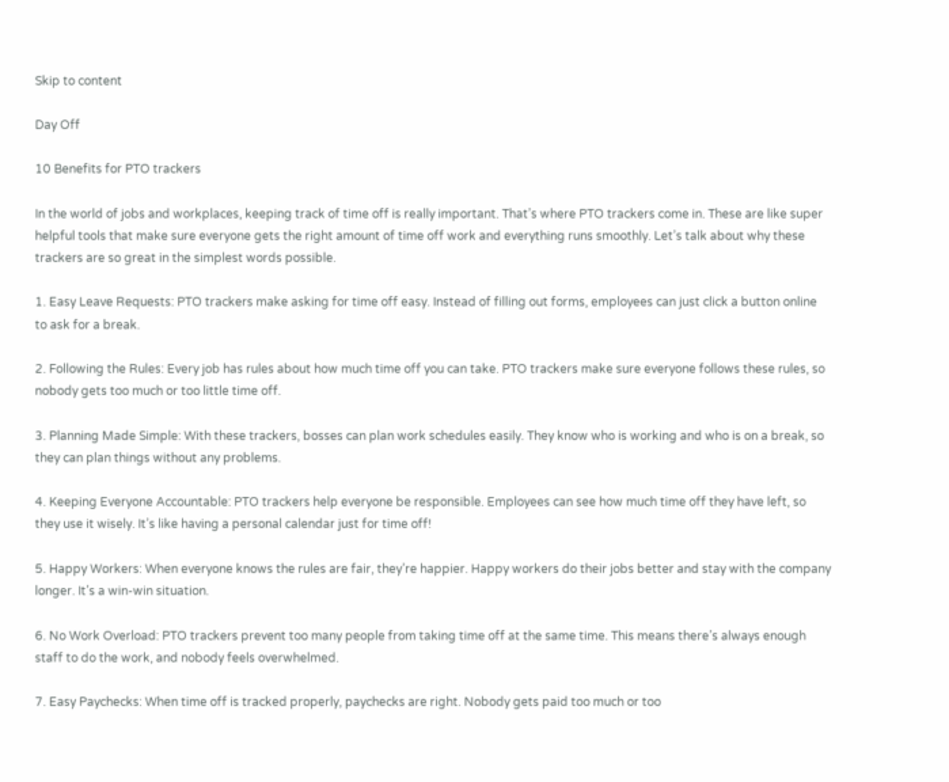Skip to content

Day Off

10 Benefits for PTO trackers

In the world of jobs and workplaces, keeping track of time off is really important. That’s where PTO trackers come in. These are like super helpful tools that make sure everyone gets the right amount of time off work and everything runs smoothly. Let’s talk about why these trackers are so great in the simplest words possible.

1. Easy Leave Requests: PTO trackers make asking for time off easy. Instead of filling out forms, employees can just click a button online to ask for a break.

2. Following the Rules: Every job has rules about how much time off you can take. PTO trackers make sure everyone follows these rules, so nobody gets too much or too little time off.

3. Planning Made Simple: With these trackers, bosses can plan work schedules easily. They know who is working and who is on a break, so they can plan things without any problems.

4. Keeping Everyone Accountable: PTO trackers help everyone be responsible. Employees can see how much time off they have left, so they use it wisely. It’s like having a personal calendar just for time off!

5. Happy Workers: When everyone knows the rules are fair, they’re happier. Happy workers do their jobs better and stay with the company longer. It’s a win-win situation.

6. No Work Overload: PTO trackers prevent too many people from taking time off at the same time. This means there’s always enough staff to do the work, and nobody feels overwhelmed.

7. Easy Paychecks: When time off is tracked properly, paychecks are right. Nobody gets paid too much or too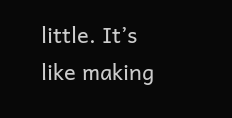little. It’s like making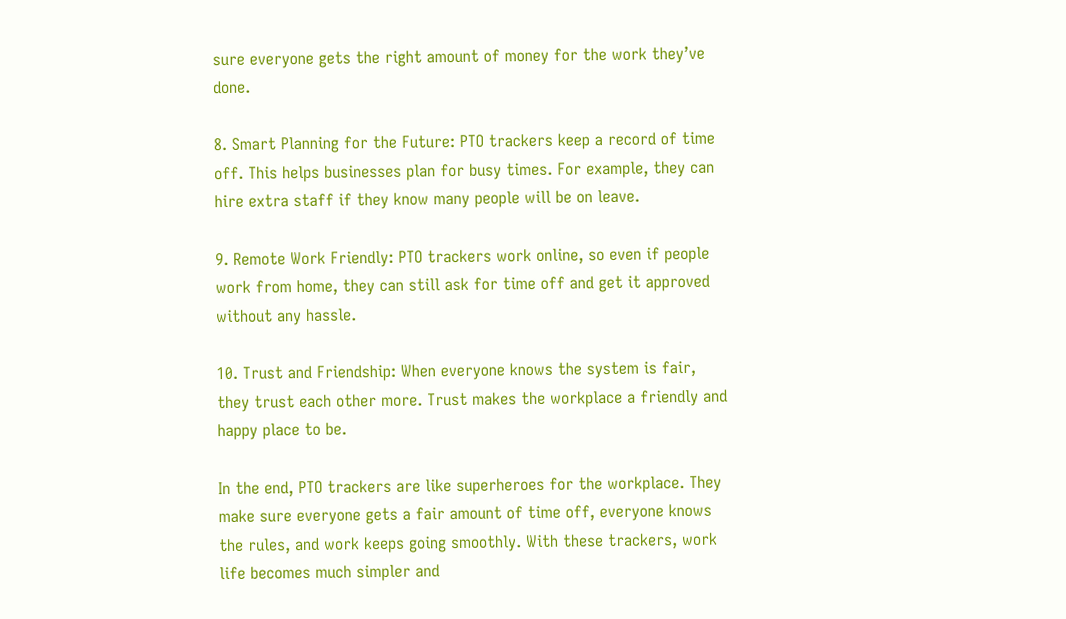sure everyone gets the right amount of money for the work they’ve done.

8. Smart Planning for the Future: PTO trackers keep a record of time off. This helps businesses plan for busy times. For example, they can hire extra staff if they know many people will be on leave.

9. Remote Work Friendly: PTO trackers work online, so even if people work from home, they can still ask for time off and get it approved without any hassle.

10. Trust and Friendship: When everyone knows the system is fair, they trust each other more. Trust makes the workplace a friendly and happy place to be.

In the end, PTO trackers are like superheroes for the workplace. They make sure everyone gets a fair amount of time off, everyone knows the rules, and work keeps going smoothly. With these trackers, work life becomes much simpler and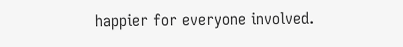happier for everyone involved.